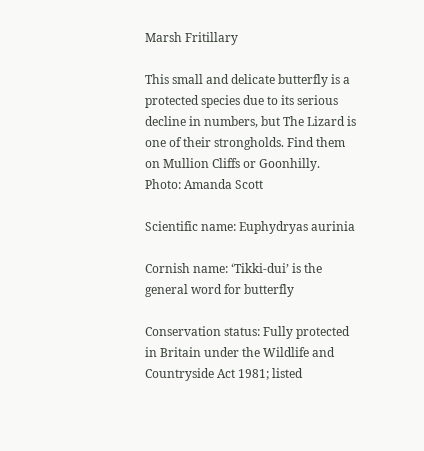Marsh Fritillary

This small and delicate butterfly is a protected species due to its serious decline in numbers, but The Lizard is one of their strongholds. Find them on Mullion Cliffs or Goonhilly.
Photo: Amanda Scott

Scientific name: Euphydryas aurinia

Cornish name: ‘Tikki-dui’ is the general word for butterfly

Conservation status: Fully protected in Britain under the Wildlife and Countryside Act 1981; listed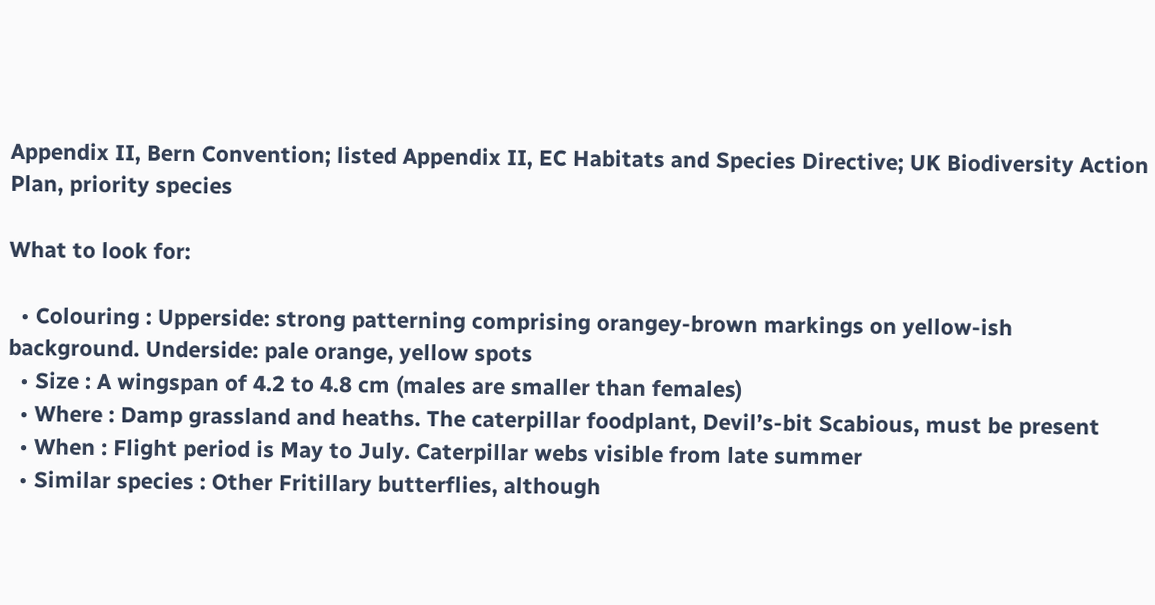Appendix II, Bern Convention; listed Appendix II, EC Habitats and Species Directive; UK Biodiversity Action Plan, priority species

What to look for:

  • Colouring : Upperside: strong patterning comprising orangey-brown markings on yellow-ish background. Underside: pale orange, yellow spots
  • Size : A wingspan of 4.2 to 4.8 cm (males are smaller than females)
  • Where : Damp grassland and heaths. The caterpillar foodplant, Devil’s-bit Scabious, must be present
  • When : Flight period is May to July. Caterpillar webs visible from late summer
  • Similar species : Other Fritillary butterflies, although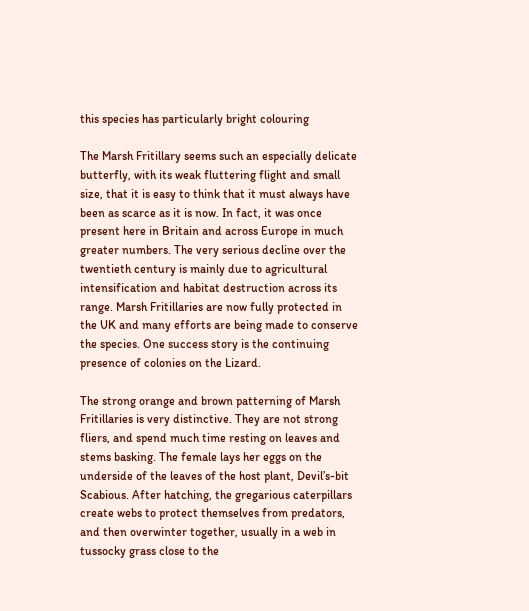this species has particularly bright colouring

The Marsh Fritillary seems such an especially delicate butterfly, with its weak fluttering flight and small size, that it is easy to think that it must always have been as scarce as it is now. In fact, it was once present here in Britain and across Europe in much greater numbers. The very serious decline over the twentieth century is mainly due to agricultural intensification and habitat destruction across its range. Marsh Fritillaries are now fully protected in the UK and many efforts are being made to conserve the species. One success story is the continuing presence of colonies on the Lizard.

The strong orange and brown patterning of Marsh Fritillaries is very distinctive. They are not strong fliers, and spend much time resting on leaves and stems basking. The female lays her eggs on the underside of the leaves of the host plant, Devil’s-bit Scabious. After hatching, the gregarious caterpillars create webs to protect themselves from predators, and then overwinter together, usually in a web in tussocky grass close to the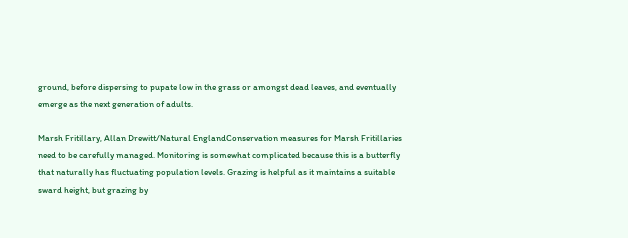ground, before dispersing to pupate low in the grass or amongst dead leaves, and eventually emerge as the next generation of adults.

Marsh Fritillary, Allan Drewitt/Natural EnglandConservation measures for Marsh Fritillaries need to be carefully managed. Monitoring is somewhat complicated because this is a butterfly that naturally has fluctuating population levels. Grazing is helpful as it maintains a suitable sward height, but grazing by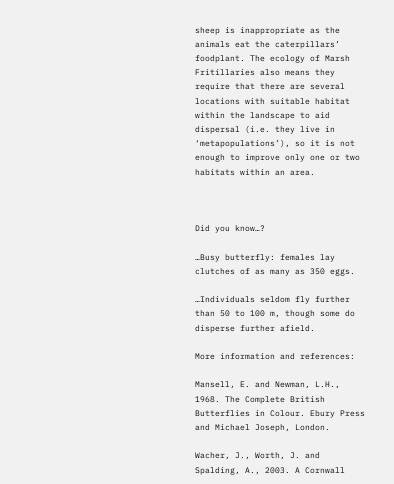sheep is inappropriate as the animals eat the caterpillars’ foodplant. The ecology of Marsh Fritillaries also means they require that there are several locations with suitable habitat within the landscape to aid dispersal (i.e. they live in ‘metapopulations’), so it is not enough to improve only one or two habitats within an area.



Did you know…?

…Busy butterfly: females lay clutches of as many as 350 eggs.

…Individuals seldom fly further than 50 to 100 m, though some do disperse further afield.

More information and references:

Mansell, E. and Newman, L.H., 1968. The Complete British Butterflies in Colour. Ebury Press and Michael Joseph, London.

Wacher, J., Worth, J. and Spalding, A., 2003. A Cornwall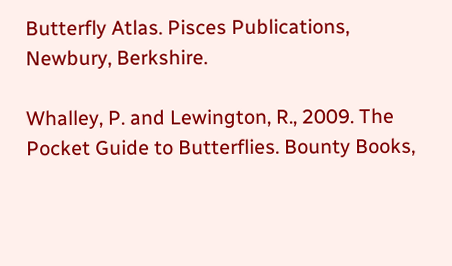Butterfly Atlas. Pisces Publications, Newbury, Berkshire.

Whalley, P. and Lewington, R., 2009. The Pocket Guide to Butterflies. Bounty Books,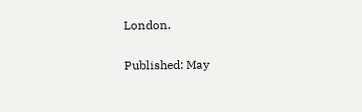London.

Published: May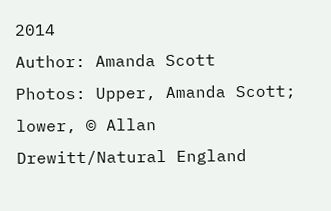2014
Author: Amanda Scott
Photos: Upper, Amanda Scott; lower, © Allan Drewitt/Natural England